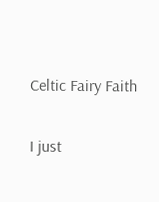Celtic Fairy Faith

I just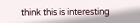think this is interesting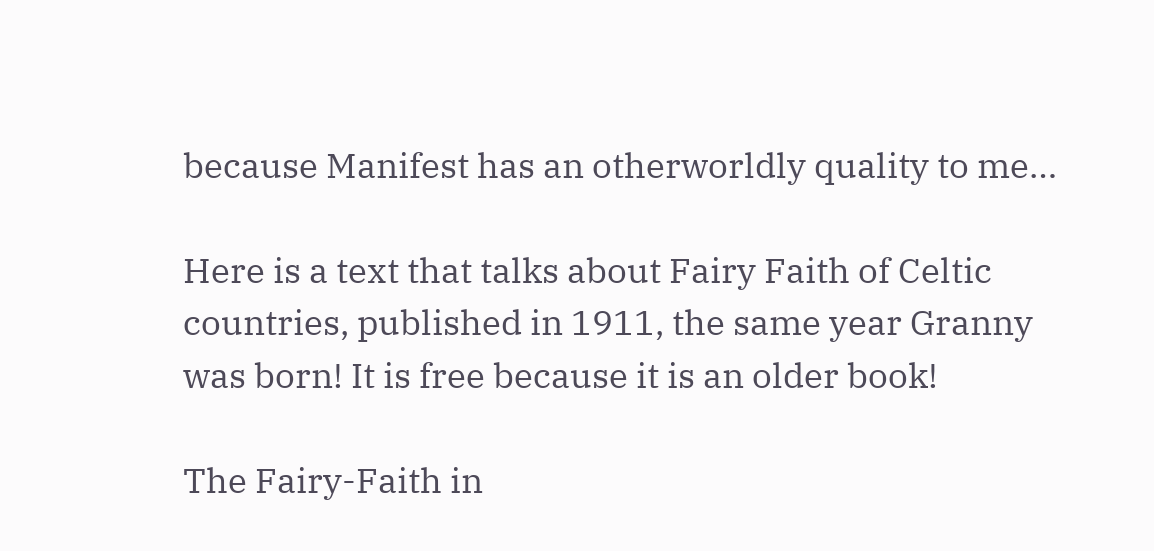because Manifest has an otherworldly quality to me…

Here is a text that talks about Fairy Faith of Celtic countries, published in 1911, the same year Granny was born! It is free because it is an older book!

The Fairy-Faith in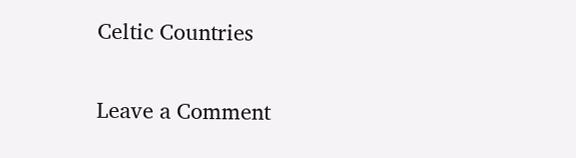Celtic Countries

Leave a Comment